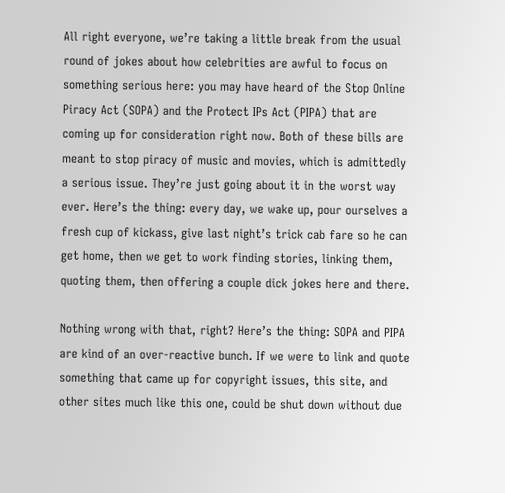All right everyone, we’re taking a little break from the usual round of jokes about how celebrities are awful to focus on something serious here: you may have heard of the Stop Online Piracy Act (SOPA) and the Protect IPs Act (PIPA) that are coming up for consideration right now. Both of these bills are meant to stop piracy of music and movies, which is admittedly a serious issue. They’re just going about it in the worst way ever. Here’s the thing: every day, we wake up, pour ourselves a fresh cup of kickass, give last night’s trick cab fare so he can get home, then we get to work finding stories, linking them, quoting them, then offering a couple dick jokes here and there.

Nothing wrong with that, right? Here’s the thing: SOPA and PIPA are kind of an over-reactive bunch. If we were to link and quote something that came up for copyright issues, this site, and other sites much like this one, could be shut down without due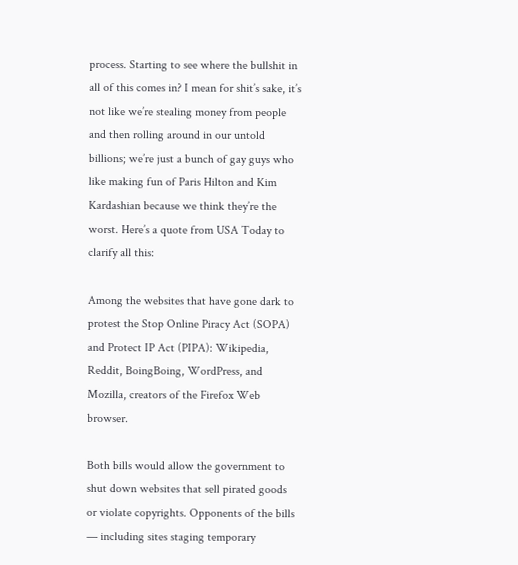process. Starting to see where the bullshit in all of this comes in? I mean for shit’s sake, it’s not like we’re stealing money from people and then rolling around in our untold billions; we’re just a bunch of gay guys who like making fun of Paris Hilton and Kim Kardashian because we think they’re the worst. Here’s a quote from USA Today to clarify all this:

Among the websites that have gone dark to protest the Stop Online Piracy Act (SOPA) and Protect IP Act (PIPA): Wikipedia, Reddit, BoingBoing, WordPress, and Mozilla, creators of the Firefox Web browser.

Both bills would allow the government to shut down websites that sell pirated goods or violate copyrights. Opponents of the bills — including sites staging temporary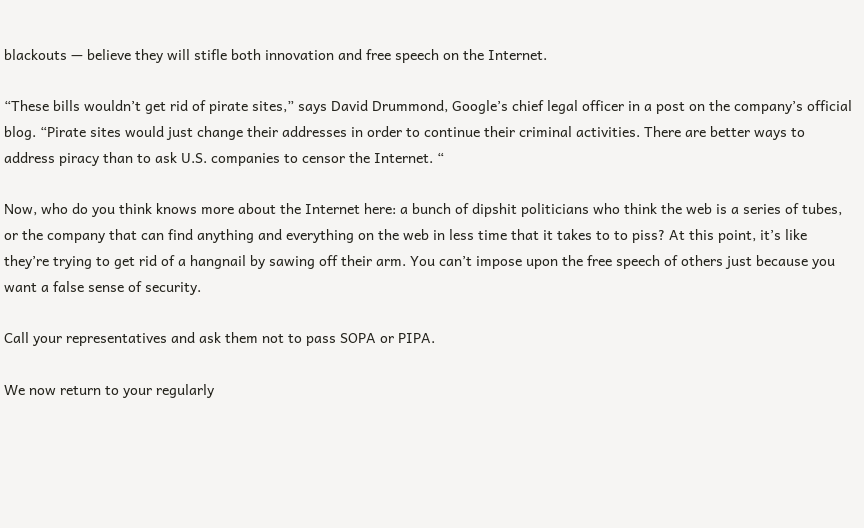blackouts — believe they will stifle both innovation and free speech on the Internet.

“These bills wouldn’t get rid of pirate sites,” says David Drummond, Google’s chief legal officer in a post on the company’s official blog. “Pirate sites would just change their addresses in order to continue their criminal activities. There are better ways to address piracy than to ask U.S. companies to censor the Internet. “

Now, who do you think knows more about the Internet here: a bunch of dipshit politicians who think the web is a series of tubes, or the company that can find anything and everything on the web in less time that it takes to to piss? At this point, it’s like they’re trying to get rid of a hangnail by sawing off their arm. You can’t impose upon the free speech of others just because you want a false sense of security.

Call your representatives and ask them not to pass SOPA or PIPA.

We now return to your regularly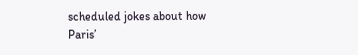scheduled jokes about how Paris’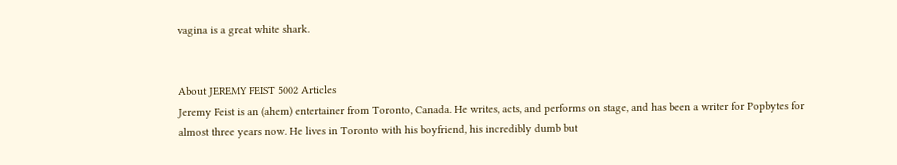vagina is a great white shark.


About JEREMY FEIST 5002 Articles
Jeremy Feist is an (ahem) entertainer from Toronto, Canada. He writes, acts, and performs on stage, and has been a writer for Popbytes for almost three years now. He lives in Toronto with his boyfriend, his incredibly dumb but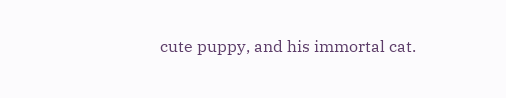cute puppy, and his immortal cat.